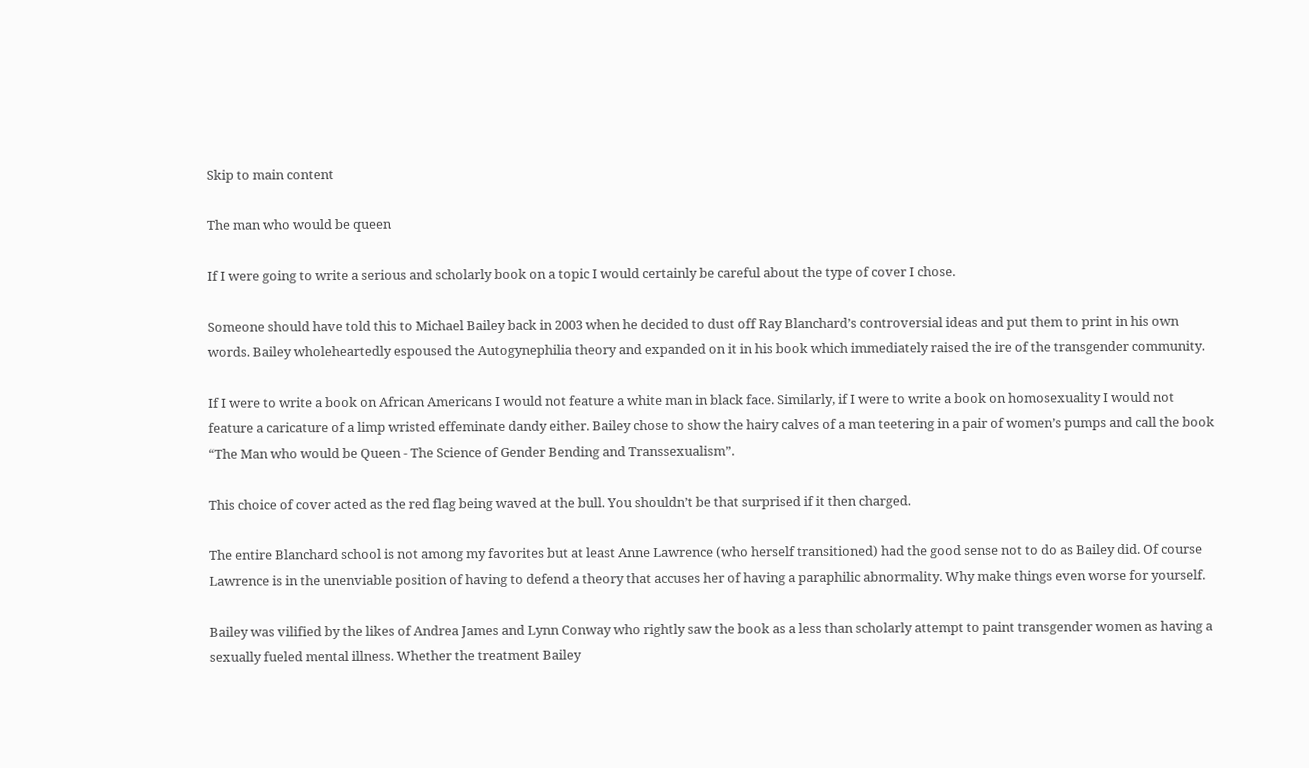Skip to main content

The man who would be queen

If I were going to write a serious and scholarly book on a topic I would certainly be careful about the type of cover I chose.

Someone should have told this to Michael Bailey back in 2003 when he decided to dust off Ray Blanchard’s controversial ideas and put them to print in his own words. Bailey wholeheartedly espoused the Autogynephilia theory and expanded on it in his book which immediately raised the ire of the transgender community.

If I were to write a book on African Americans I would not feature a white man in black face. Similarly, if I were to write a book on homosexuality I would not feature a caricature of a limp wristed effeminate dandy either. Bailey chose to show the hairy calves of a man teetering in a pair of women’s pumps and call the book “The Man who would be Queen - The Science of Gender Bending and Transsexualism”.

This choice of cover acted as the red flag being waved at the bull. You shouldn’t be that surprised if it then charged.

The entire Blanchard school is not among my favorites but at least Anne Lawrence (who herself transitioned) had the good sense not to do as Bailey did. Of course Lawrence is in the unenviable position of having to defend a theory that accuses her of having a paraphilic abnormality. Why make things even worse for yourself.

Bailey was vilified by the likes of Andrea James and Lynn Conway who rightly saw the book as a less than scholarly attempt to paint transgender women as having a sexually fueled mental illness. Whether the treatment Bailey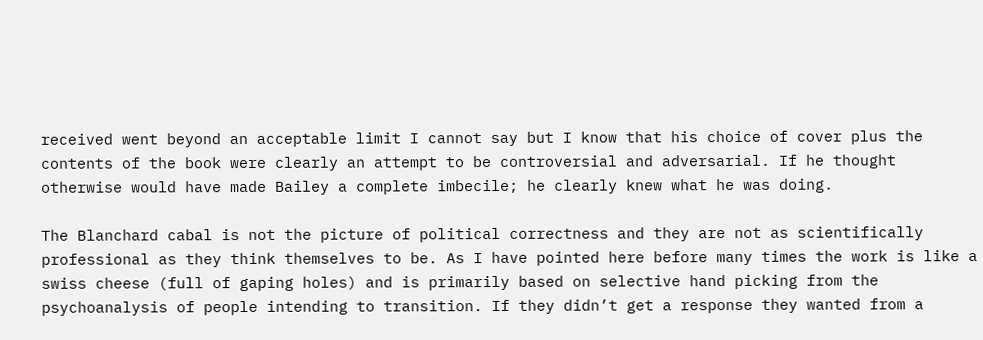received went beyond an acceptable limit I cannot say but I know that his choice of cover plus the contents of the book were clearly an attempt to be controversial and adversarial. If he thought otherwise would have made Bailey a complete imbecile; he clearly knew what he was doing.

The Blanchard cabal is not the picture of political correctness and they are not as scientifically professional as they think themselves to be. As I have pointed here before many times the work is like a swiss cheese (full of gaping holes) and is primarily based on selective hand picking from the psychoanalysis of people intending to transition. If they didn’t get a response they wanted from a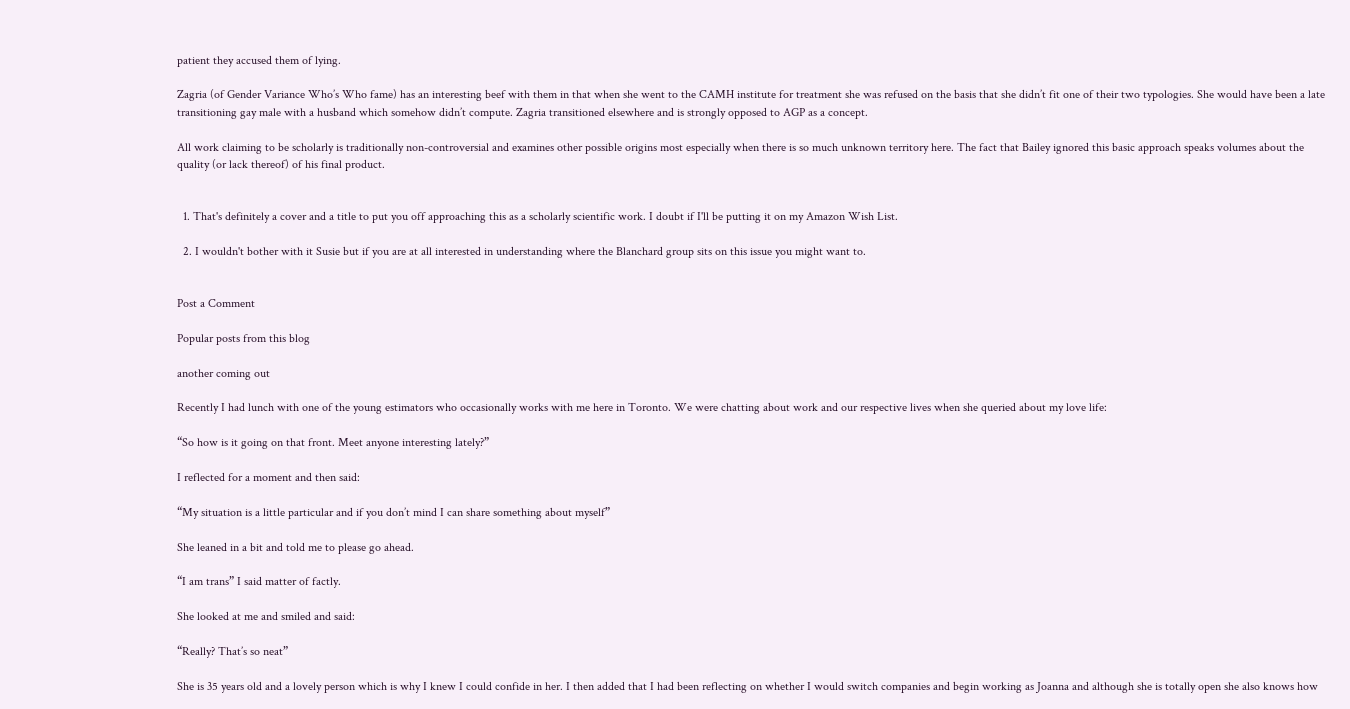patient they accused them of lying.

Zagria (of Gender Variance Who’s Who fame) has an interesting beef with them in that when she went to the CAMH institute for treatment she was refused on the basis that she didn’t fit one of their two typologies. She would have been a late transitioning gay male with a husband which somehow didn’t compute. Zagria transitioned elsewhere and is strongly opposed to AGP as a concept.

All work claiming to be scholarly is traditionally non-controversial and examines other possible origins most especially when there is so much unknown territory here. The fact that Bailey ignored this basic approach speaks volumes about the quality (or lack thereof) of his final product.


  1. That's definitely a cover and a title to put you off approaching this as a scholarly scientific work. I doubt if I'll be putting it on my Amazon Wish List.

  2. I wouldn't bother with it Susie but if you are at all interested in understanding where the Blanchard group sits on this issue you might want to.


Post a Comment

Popular posts from this blog

another coming out

Recently I had lunch with one of the young estimators who occasionally works with me here in Toronto. We were chatting about work and our respective lives when she queried about my love life:

“So how is it going on that front. Meet anyone interesting lately?”

I reflected for a moment and then said:

“My situation is a little particular and if you don’t mind I can share something about myself”

She leaned in a bit and told me to please go ahead.

“I am trans” I said matter of factly.

She looked at me and smiled and said:

“Really? That’s so neat”

She is 35 years old and a lovely person which is why I knew I could confide in her. I then added that I had been reflecting on whether I would switch companies and begin working as Joanna and although she is totally open she also knows how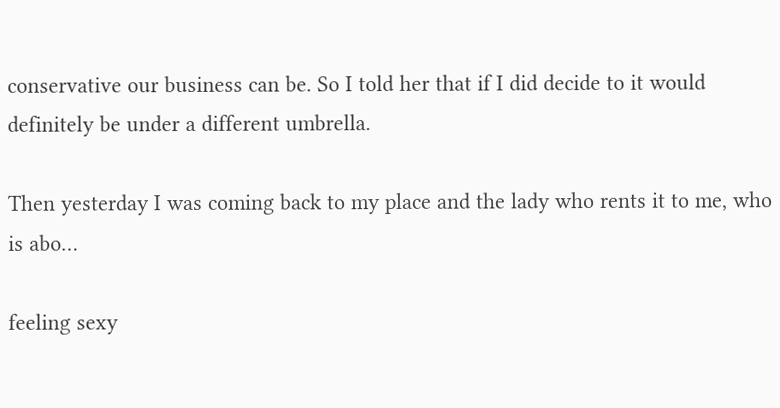conservative our business can be. So I told her that if I did decide to it would definitely be under a different umbrella.

Then yesterday I was coming back to my place and the lady who rents it to me, who is abo…

feeling sexy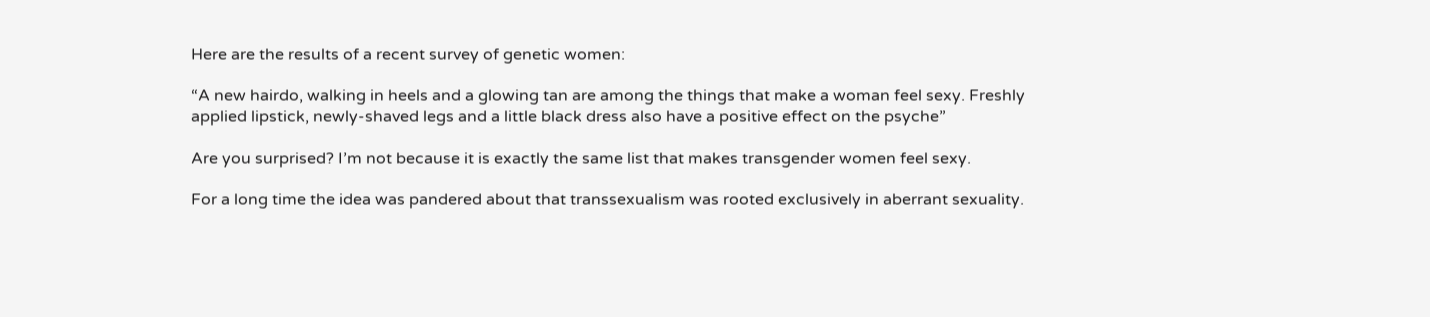Here are the results of a recent survey of genetic women:

“A new hairdo, walking in heels and a glowing tan are among the things that make a woman feel sexy. Freshly applied lipstick, newly-shaved legs and a little black dress also have a positive effect on the psyche”

Are you surprised? I’m not because it is exactly the same list that makes transgender women feel sexy.

For a long time the idea was pandered about that transsexualism was rooted exclusively in aberrant sexuality.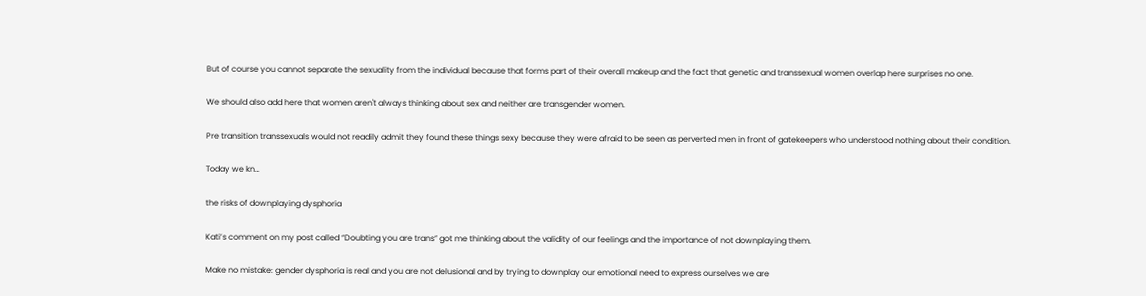But of course you cannot separate the sexuality from the individual because that forms part of their overall makeup and the fact that genetic and transsexual women overlap here surprises no one.

We should also add here that women aren't always thinking about sex and neither are transgender women.

Pre transition transsexuals would not readily admit they found these things sexy because they were afraid to be seen as perverted men in front of gatekeepers who understood nothing about their condition.

Today we kn…

the risks of downplaying dysphoria

Kati’s comment on my post called “Doubting you are trans” got me thinking about the validity of our feelings and the importance of not downplaying them.

Make no mistake: gender dysphoria is real and you are not delusional and by trying to downplay our emotional need to express ourselves we are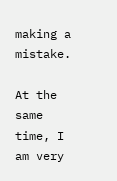making a mistake.

At the same time, I am very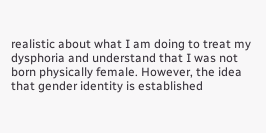realistic about what I am doing to treat my dysphoria and understand that I was not born physically female. However, the idea that gender identity is established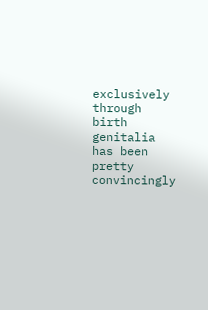exclusively through birth genitalia has been pretty convincingly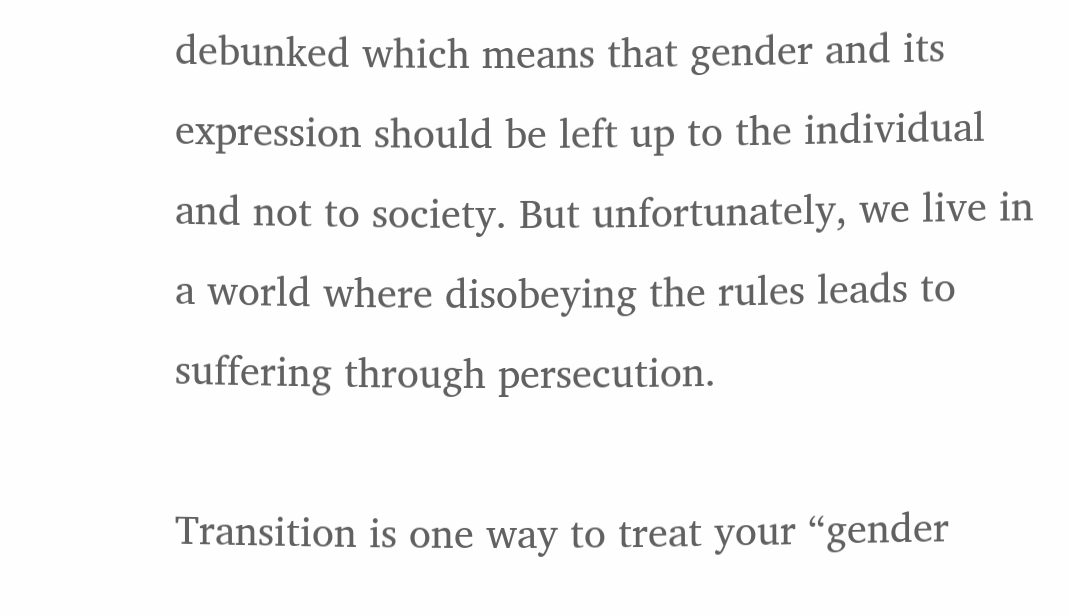debunked which means that gender and its expression should be left up to the individual and not to society. But unfortunately, we live in a world where disobeying the rules leads to suffering through persecution.

Transition is one way to treat your “gender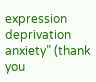expression deprivation anxiety” (thank you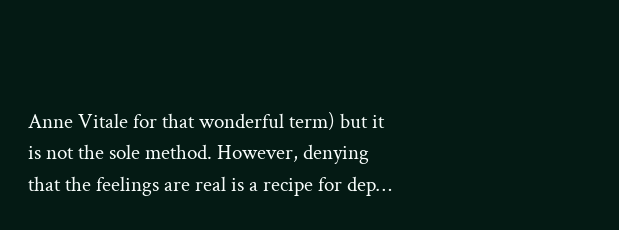Anne Vitale for that wonderful term) but it is not the sole method. However, denying that the feelings are real is a recipe for dep…